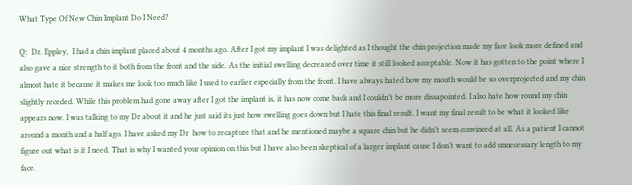What Type Of New Chin Implant Do I Need?

Q:  Dr. Eppley,  I had a chin implant placed about 4 months ago. After I got my implant I was delighted as I thought the chin projection made my face look more defined and also gave a nice strength to it both from the front and the side. As the initial swelling decreased over time it still looked acceptable. Now it has gotten to the point where I almost hate it because it makes me look too much like I used to earlier especially from the front. I have always hated how my mouth would be so overprojected and my chin slightly receded. While this problem had gone away after I got the implant is, it has now come back and I couldn’t be more dissapointed. I also hate how round my chin appears now. I was talking to my Dr about it and he just said its just how swelling goes down but I hate this final result. I want my final result to be what it looked like around a month and a half ago. I have asked my Dr  how to recapture that and he mentioned maybe a square chin but he didn’t seem convinced at all. As a patient I cannot figure out what is it I need. That is why I wanted your opinion on this but I have also been skeptical of a larger implant cause I don’t want to add unnecessary length to my face.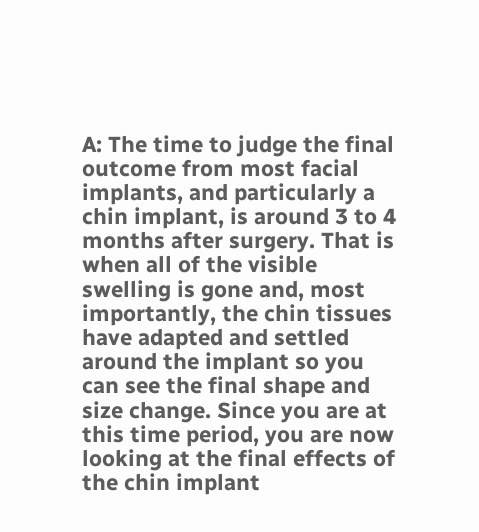A: The time to judge the final outcome from most facial implants, and particularly a chin implant, is around 3 to 4 months after surgery. That is when all of the visible swelling is gone and, most importantly, the chin tissues have adapted and settled around the implant so you can see the final shape and size change. Since you are at this time period, you are now looking at the final effects of the chin implant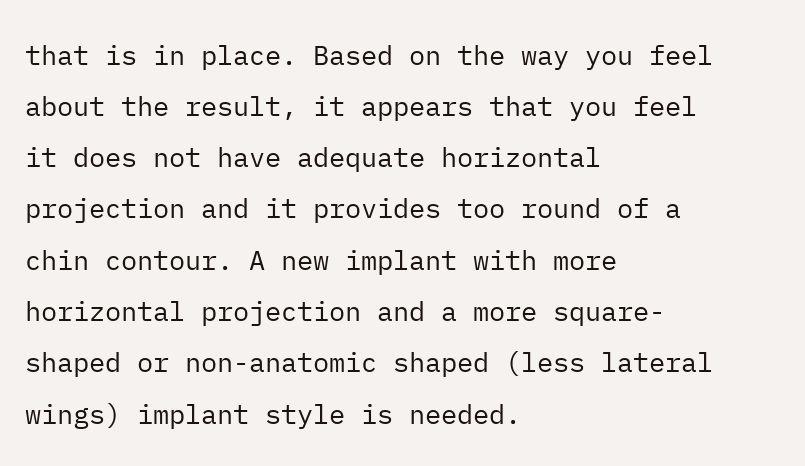that is in place. Based on the way you feel about the result, it appears that you feel it does not have adequate horizontal projection and it provides too round of a chin contour. A new implant with more horizontal projection and a more square-shaped or non-anatomic shaped (less lateral wings) implant style is needed.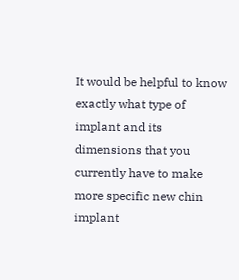It would be helpful to know exactly what type of implant and its dimensions that you currently have to make more specific new chin implant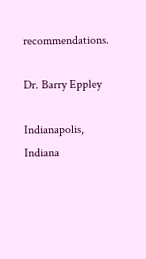recommendations.

Dr. Barry Eppley

Indianapolis, Indiana